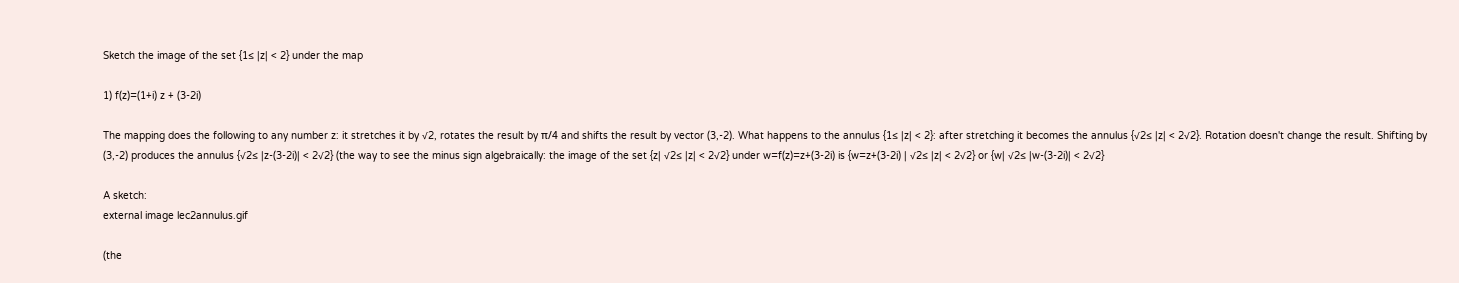Sketch the image of the set {1≤ |z| < 2} under the map

1) f(z)=(1+i) z + (3-2i)

The mapping does the following to any number z: it stretches it by √2, rotates the result by π/4 and shifts the result by vector (3,-2). What happens to the annulus {1≤ |z| < 2}: after stretching it becomes the annulus {√2≤ |z| < 2√2}. Rotation doesn't change the result. Shifting by (3,-2) produces the annulus {√2≤ |z-(3-2i)| < 2√2} (the way to see the minus sign algebraically: the image of the set {z| √2≤ |z| < 2√2} under w=f(z)=z+(3-2i) is {w=z+(3-2i) | √2≤ |z| < 2√2} or {w| √2≤ |w-(3-2i)| < 2√2}

A sketch:
external image lec2annulus.gif

(the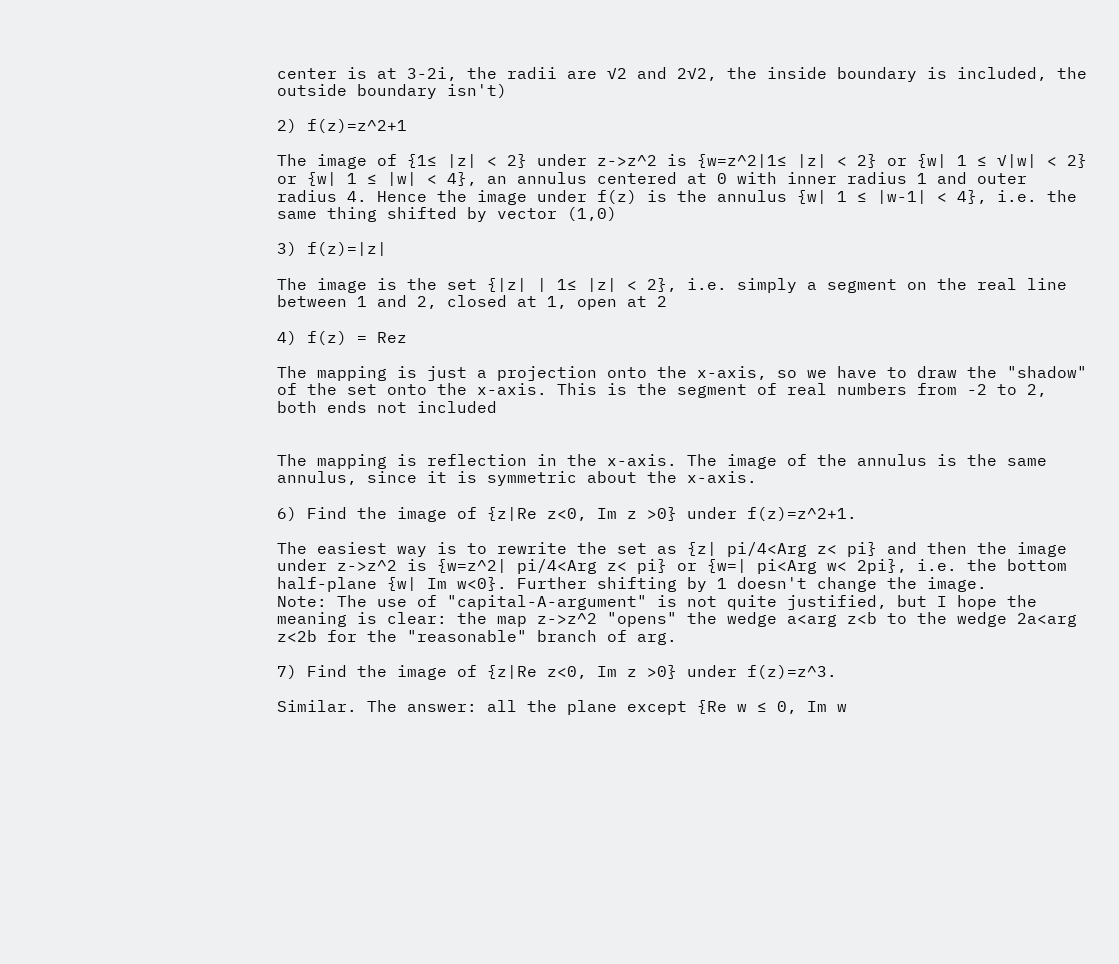center is at 3-2i, the radii are √2 and 2√2, the inside boundary is included, the outside boundary isn't)

2) f(z)=z^2+1

The image of {1≤ |z| < 2} under z->z^2 is {w=z^2|1≤ |z| < 2} or {w| 1 ≤ √|w| < 2} or {w| 1 ≤ |w| < 4}, an annulus centered at 0 with inner radius 1 and outer radius 4. Hence the image under f(z) is the annulus {w| 1 ≤ |w-1| < 4}, i.e. the same thing shifted by vector (1,0)

3) f(z)=|z|

The image is the set {|z| | 1≤ |z| < 2}, i.e. simply a segment on the real line between 1 and 2, closed at 1, open at 2

4) f(z) = Rez

The mapping is just a projection onto the x-axis, so we have to draw the "shadow" of the set onto the x-axis. This is the segment of real numbers from -2 to 2, both ends not included


The mapping is reflection in the x-axis. The image of the annulus is the same annulus, since it is symmetric about the x-axis.

6) Find the image of {z|Re z<0, Im z >0} under f(z)=z^2+1.

The easiest way is to rewrite the set as {z| pi/4<Arg z< pi} and then the image under z->z^2 is {w=z^2| pi/4<Arg z< pi} or {w=| pi<Arg w< 2pi}, i.e. the bottom half-plane {w| Im w<0}. Further shifting by 1 doesn't change the image.
Note: The use of "capital-A-argument" is not quite justified, but I hope the meaning is clear: the map z->z^2 "opens" the wedge a<arg z<b to the wedge 2a<arg z<2b for the "reasonable" branch of arg.

7) Find the image of {z|Re z<0, Im z >0} under f(z)=z^3.

Similar. The answer: all the plane except {Re w ≤ 0, Im w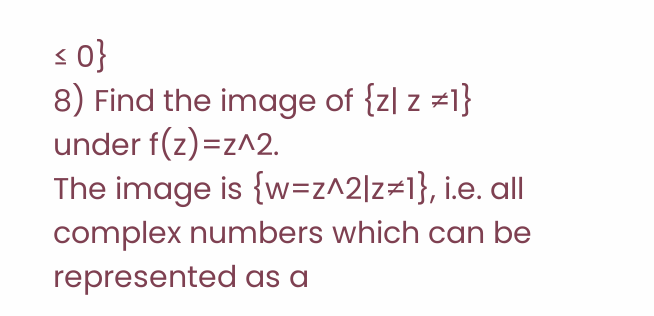≤ 0}
8) Find the image of {z| z ≠1} under f(z)=z^2.
The image is {w=z^2|z≠1}, i.e. all complex numbers which can be represented as a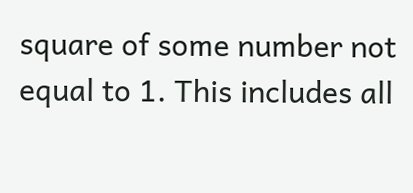square of some number not equal to 1. This includes all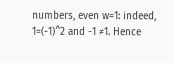numbers, even w=1: indeed, 1=(-1)^2 and -1 ≠1. Hence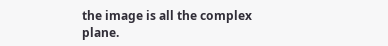the image is all the complex plane.